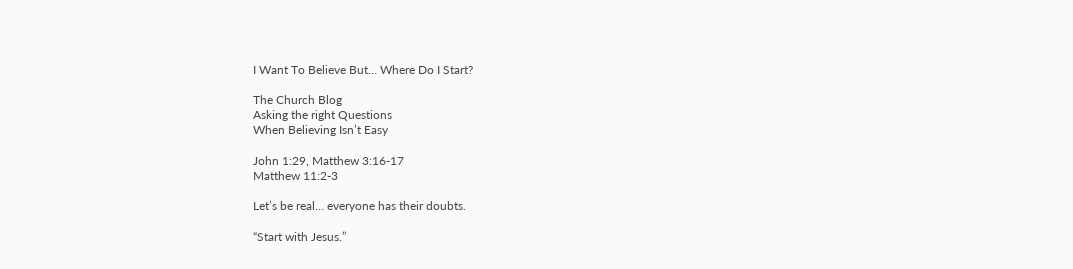I Want To Believe But… Where Do I Start?

The Church Blog
Asking the right Questions
When Believing Isn’t Easy

John 1:29, Matthew 3:16-17
Matthew 11:2-3

Let’s be real… everyone has their doubts.

“Start with Jesus.”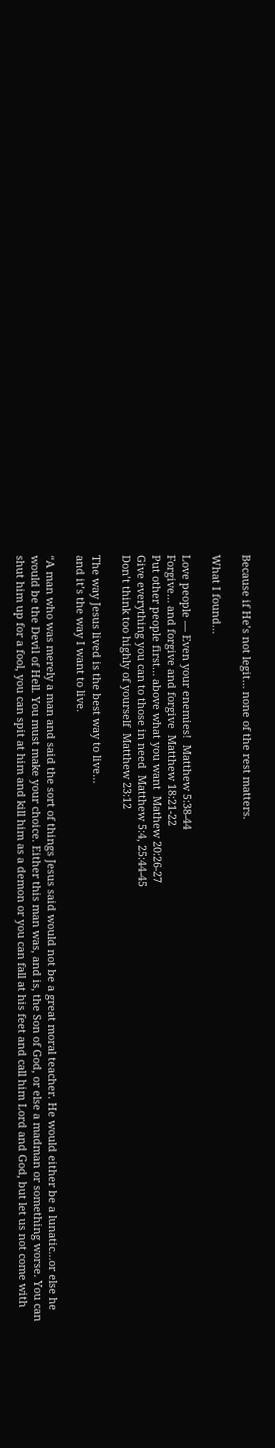Because if He’s not legit… none of the rest matters.

What I found…

Love people — Even your enemies!  Matthew 5:38-44
Forgive… and forgive and forgive  Matthew 18:21-22
Put other people first… above what you want  Mathew 20:26-27
Give everything you can to those in need  Matthew 5:4, 25:44-45
Don’t think too highly of yourself  Matthew 23:12

The way Jesus lived is the best way to live…
and it’s the way I want to live.

“A man who was merely a man and said the sort of things Jesus said would not be a great moral teacher. He would either be a lunatic…or else he would be the Devil of Hell. You must make your choice. Either this man was, and is, the Son of God, or else a madman or something worse. You can shut him up for a fool, you can spit at him and kill him as a demon or you can fall at his feet and call him Lord and God, but let us not come with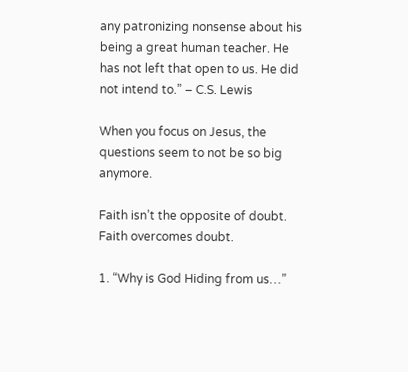any patronizing nonsense about his being a great human teacher. He has not left that open to us. He did not intend to.” – C.S. Lewis

When you focus on Jesus, the questions seem to not be so big anymore.

Faith isn’t the opposite of doubt.  Faith overcomes doubt.

1. “Why is God Hiding from us…”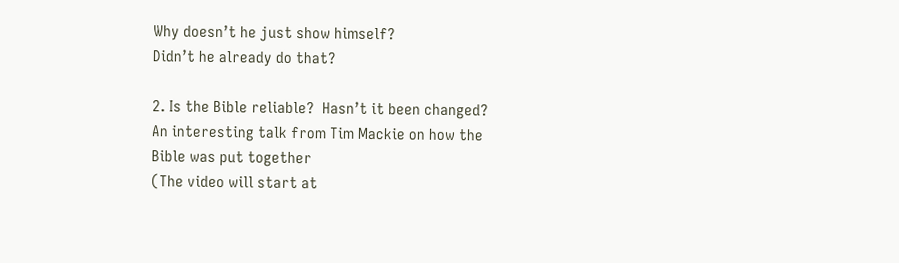Why doesn’t he just show himself?
Didn’t he already do that?

2. Is the Bible reliable?  Hasn’t it been changed?
An interesting talk from Tim Mackie on how the Bible was put together
(The video will start at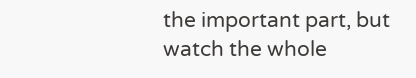the important part, but watch the whole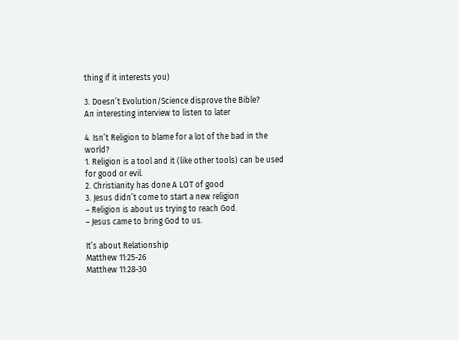thing if it interests you)

3. Doesn’t Evolution/Science disprove the Bible?
An interesting interview to listen to later

4. Isn’t Religion to blame for a lot of the bad in the world?
1. Religion is a tool and it (like other tools) can be used for good or evil.
2. Christianity has done A LOT of good
3. Jesus didn’t come to start a new religion
– Religion is about us trying to reach God.
– Jesus came to bring God to us.

It’s about Relationship
Matthew 11:25-26
Matthew 11:28-30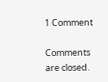1 Comment

Comments are closed.